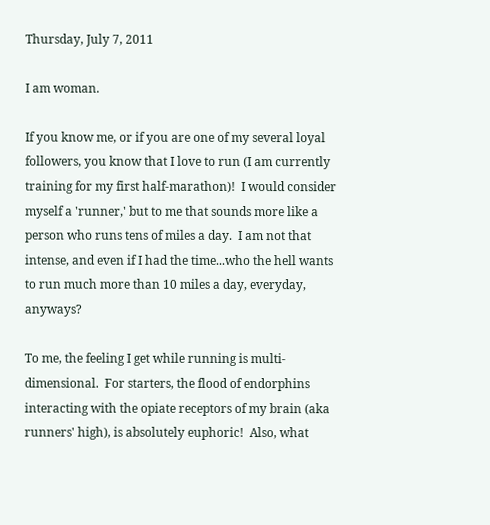Thursday, July 7, 2011

I am woman.

If you know me, or if you are one of my several loyal followers, you know that I love to run (I am currently training for my first half-marathon)!  I would consider myself a 'runner,' but to me that sounds more like a person who runs tens of miles a day.  I am not that intense, and even if I had the time...who the hell wants to run much more than 10 miles a day, everyday, anyways?

To me, the feeling I get while running is multi-dimensional.  For starters, the flood of endorphins interacting with the opiate receptors of my brain (aka runners' high), is absolutely euphoric!  Also, what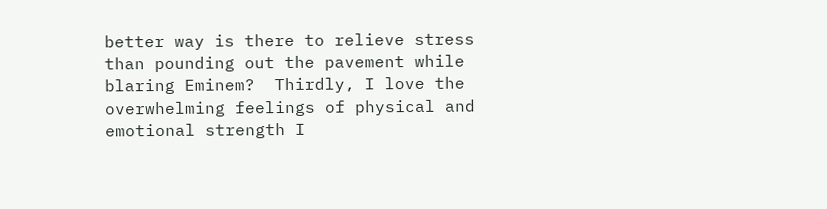better way is there to relieve stress than pounding out the pavement while blaring Eminem?  Thirdly, I love the overwhelming feelings of physical and emotional strength I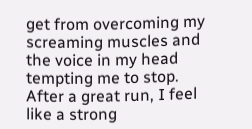get from overcoming my screaming muscles and the voice in my head tempting me to stop.  After a great run, I feel like a strong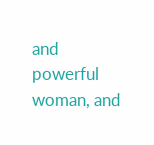and powerful woman, and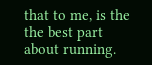that to me, is the the best part about running.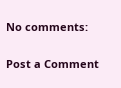No comments:

Post a Comment